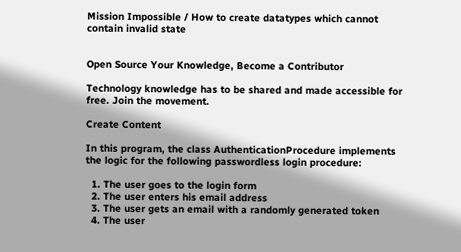Mission Impossible / How to create datatypes which cannot contain invalid state


Open Source Your Knowledge, Become a Contributor

Technology knowledge has to be shared and made accessible for free. Join the movement.

Create Content

In this program, the class AuthenticationProcedure implements the logic for the following passwordless login procedure:

  1. The user goes to the login form
  2. The user enters his email address
  3. The user gets an email with a randomly generated token
  4. The user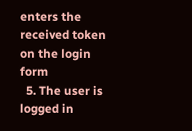enters the received token on the login form
  5. The user is logged in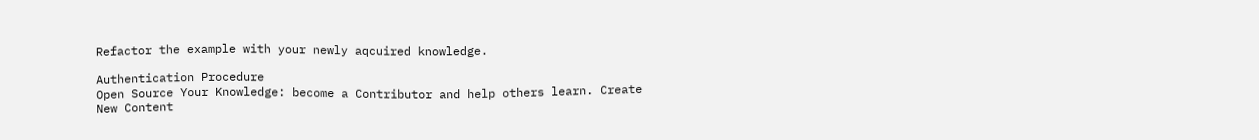Refactor the example with your newly aqcuired knowledge.

Authentication Procedure
Open Source Your Knowledge: become a Contributor and help others learn. Create New Content